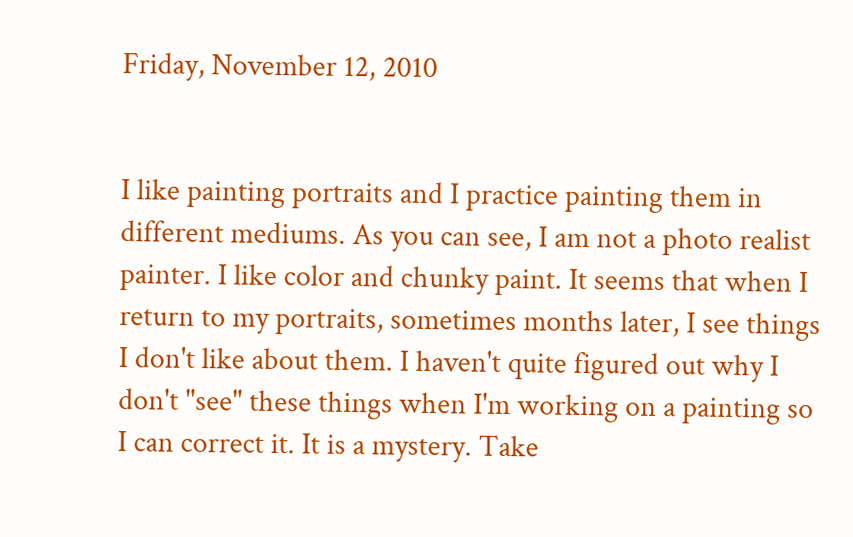Friday, November 12, 2010


I like painting portraits and I practice painting them in different mediums. As you can see, I am not a photo realist painter. I like color and chunky paint. It seems that when I return to my portraits, sometimes months later, I see things I don't like about them. I haven't quite figured out why I don't "see" these things when I'm working on a painting so I can correct it. It is a mystery. Take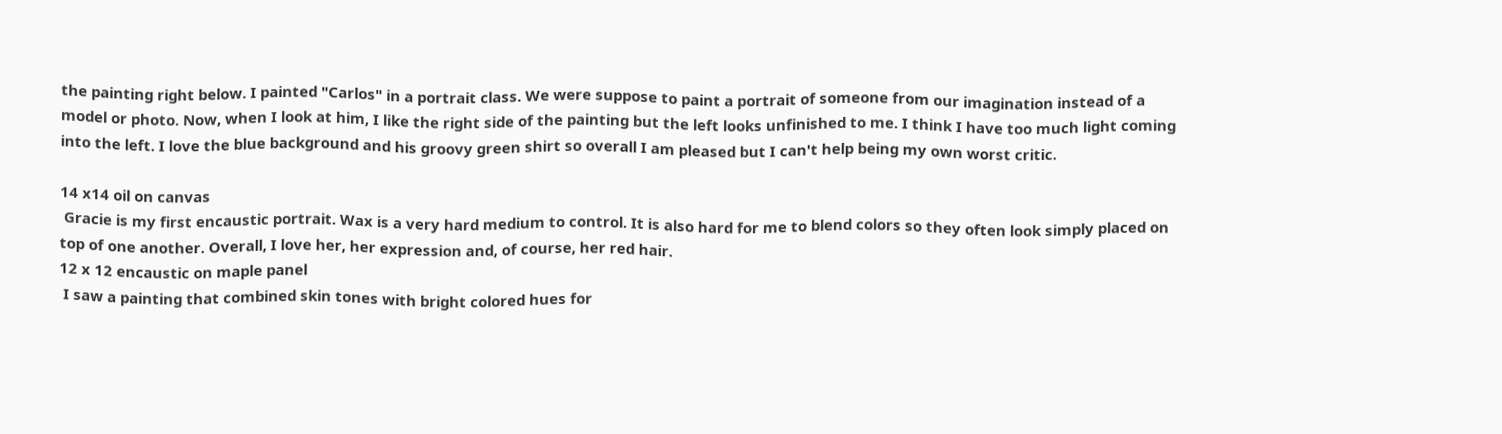the painting right below. I painted "Carlos" in a portrait class. We were suppose to paint a portrait of someone from our imagination instead of a model or photo. Now, when I look at him, I like the right side of the painting but the left looks unfinished to me. I think I have too much light coming into the left. I love the blue background and his groovy green shirt so overall I am pleased but I can't help being my own worst critic.

14 x14 oil on canvas
 Gracie is my first encaustic portrait. Wax is a very hard medium to control. It is also hard for me to blend colors so they often look simply placed on top of one another. Overall, I love her, her expression and, of course, her red hair.
12 x 12 encaustic on maple panel
 I saw a painting that combined skin tones with bright colored hues for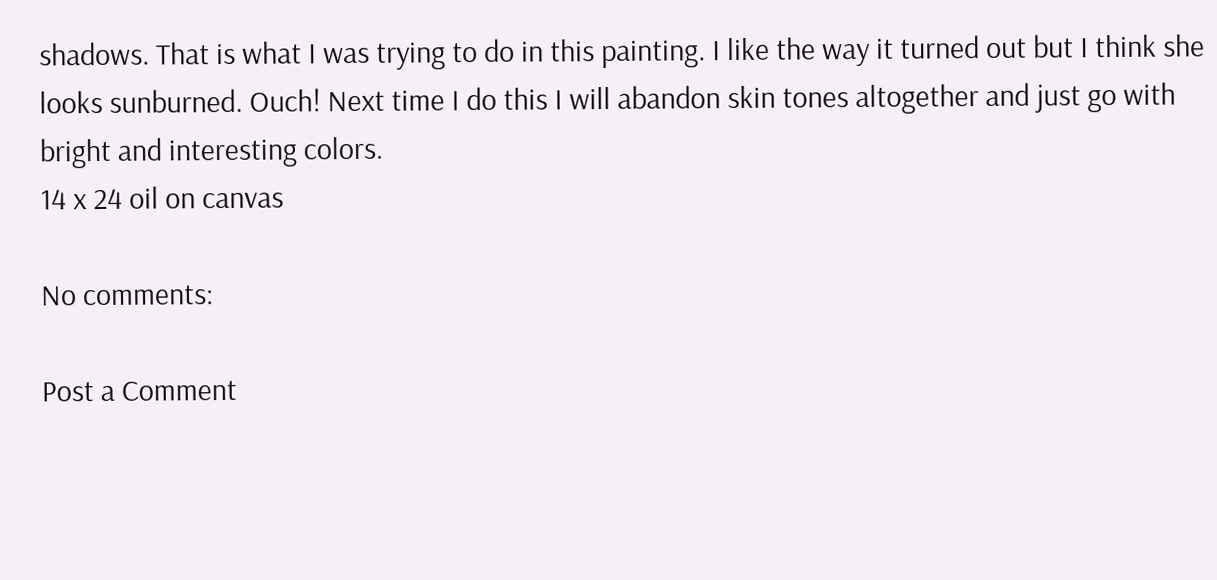shadows. That is what I was trying to do in this painting. I like the way it turned out but I think she looks sunburned. Ouch! Next time I do this I will abandon skin tones altogether and just go with bright and interesting colors.
14 x 24 oil on canvas

No comments:

Post a Comment